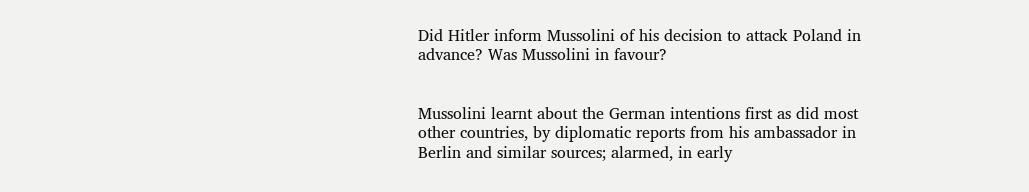Did Hitler inform Mussolini of his decision to attack Poland in advance? Was Mussolini in favour?


Mussolini learnt about the German intentions first as did most other countries, by diplomatic reports from his ambassador in Berlin and similar sources; alarmed, in early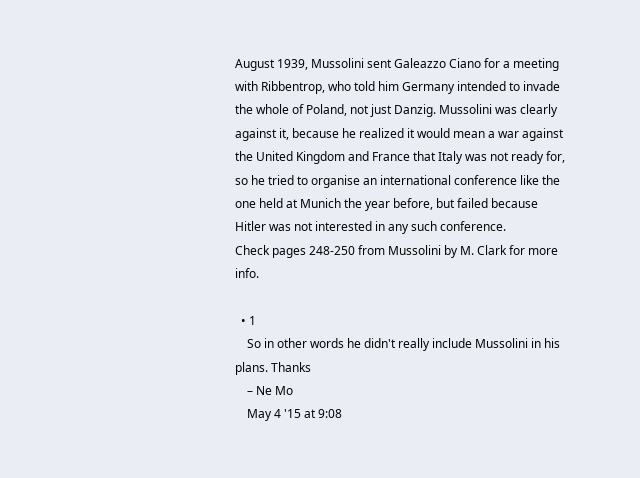August 1939, Mussolini sent Galeazzo Ciano for a meeting with Ribbentrop, who told him Germany intended to invade the whole of Poland, not just Danzig. Mussolini was clearly against it, because he realized it would mean a war against the United Kingdom and France that Italy was not ready for, so he tried to organise an international conference like the one held at Munich the year before, but failed because Hitler was not interested in any such conference.
Check pages 248-250 from Mussolini by M. Clark for more info.

  • 1
    So in other words he didn't really include Mussolini in his plans. Thanks
    – Ne Mo
    May 4 '15 at 9:08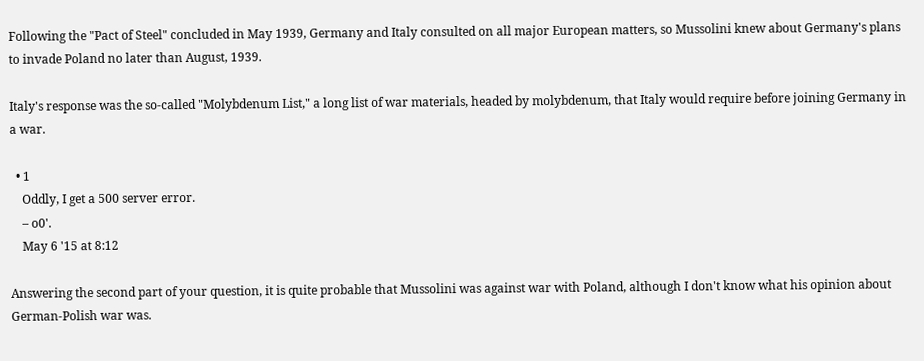Following the "Pact of Steel" concluded in May 1939, Germany and Italy consulted on all major European matters, so Mussolini knew about Germany's plans to invade Poland no later than August, 1939.

Italy's response was the so-called "Molybdenum List," a long list of war materials, headed by molybdenum, that Italy would require before joining Germany in a war.

  • 1
    Oddly, I get a 500 server error.
    – o0'.
    May 6 '15 at 8:12

Answering the second part of your question, it is quite probable that Mussolini was against war with Poland, although I don't know what his opinion about German-Polish war was.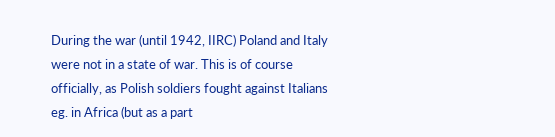During the war (until 1942, IIRC) Poland and Italy were not in a state of war. This is of course officially, as Polish soldiers fought against Italians eg. in Africa (but as a part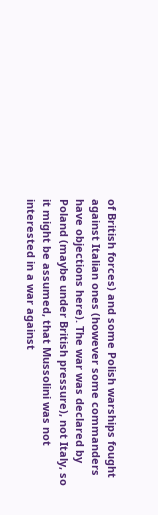of British forces) and some Polish warships fought against Italian ones (however some commanders have objections here). The war was declared by Poland (maybe under British pressure), not Italy, so it might be assumed, that Mussolini was not interested in a war against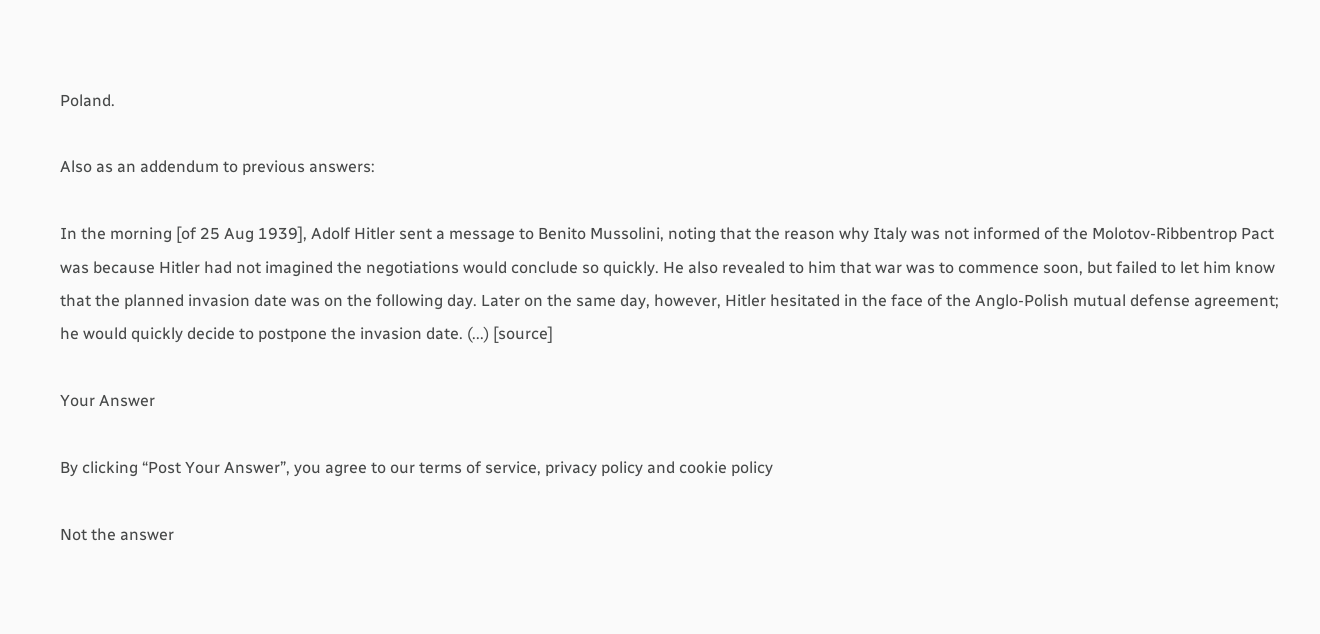Poland.

Also as an addendum to previous answers:

In the morning [of 25 Aug 1939], Adolf Hitler sent a message to Benito Mussolini, noting that the reason why Italy was not informed of the Molotov-Ribbentrop Pact was because Hitler had not imagined the negotiations would conclude so quickly. He also revealed to him that war was to commence soon, but failed to let him know that the planned invasion date was on the following day. Later on the same day, however, Hitler hesitated in the face of the Anglo-Polish mutual defense agreement; he would quickly decide to postpone the invasion date. (...) [source]

Your Answer

By clicking “Post Your Answer”, you agree to our terms of service, privacy policy and cookie policy

Not the answer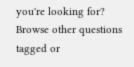you're looking for? Browse other questions tagged or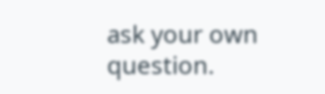ask your own question.